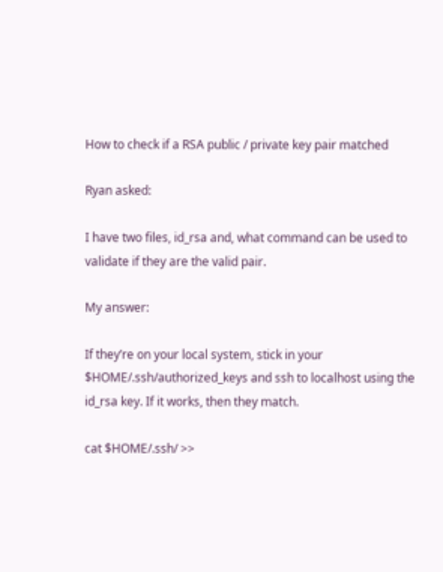How to check if a RSA public / private key pair matched

Ryan asked:

I have two files, id_rsa and, what command can be used to validate if they are the valid pair.

My answer:

If they’re on your local system, stick in your $HOME/.ssh/authorized_keys and ssh to localhost using the id_rsa key. If it works, then they match.

cat $HOME/.ssh/ >>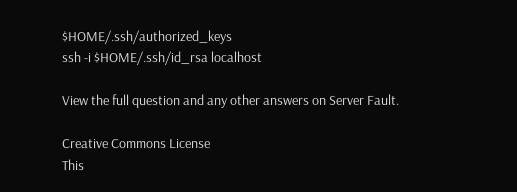$HOME/.ssh/authorized_keys
ssh -i $HOME/.ssh/id_rsa localhost

View the full question and any other answers on Server Fault.

Creative Commons License
This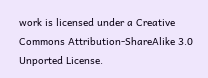work is licensed under a Creative Commons Attribution-ShareAlike 3.0 Unported License.